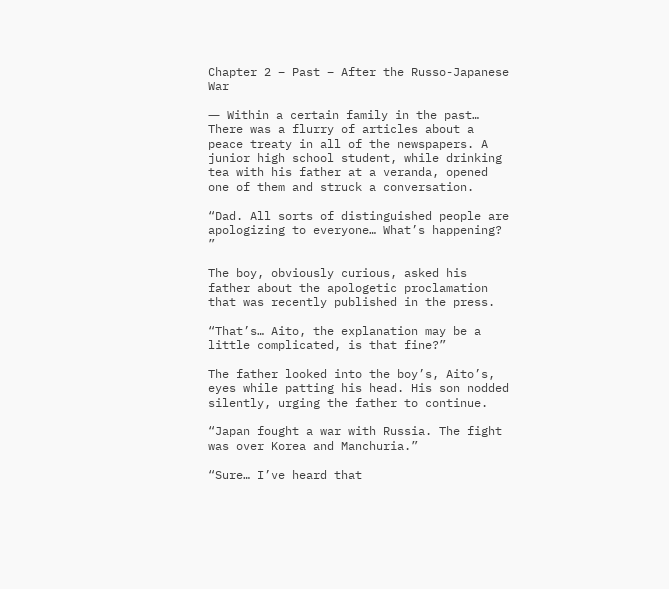Chapter 2 – Past – After the Russo-Japanese War

― Within a certain family in the past…
There was a flurry of articles about a peace treaty in all of the newspapers. A junior high school student, while drinking tea with his father at a veranda, opened one of them and struck a conversation.

“Dad. All sorts of distinguished people are apologizing to everyone… What’s happening? ”

The boy, obviously curious, asked his father about the apologetic proclamation that was recently published in the press.

“That’s… Aito, the explanation may be a little complicated, is that fine?”

The father looked into the boy’s, Aito’s, eyes while patting his head. His son nodded silently, urging the father to continue.

“Japan fought a war with Russia. The fight was over Korea and Manchuria.”

“Sure… I’ve heard that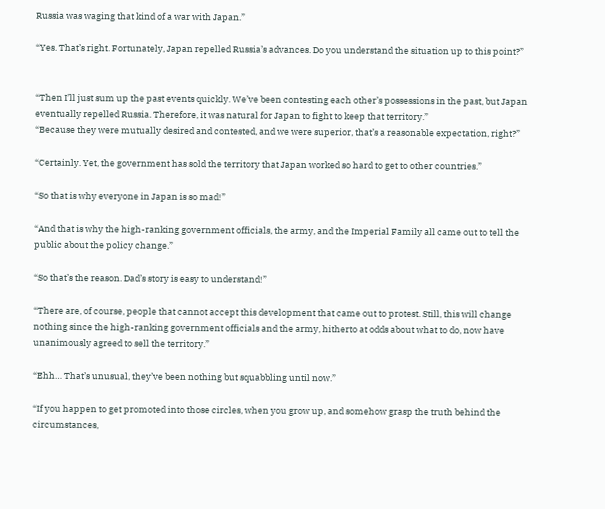Russia was waging that kind of a war with Japan.”

“Yes. That’s right. Fortunately, Japan repelled Russia’s advances. Do you understand the situation up to this point?”


“Then I’ll just sum up the past events quickly. We’ve been contesting each other’s possessions in the past, but Japan eventually repelled Russia. Therefore, it was natural for Japan to fight to keep that territory.”
“Because they were mutually desired and contested, and we were superior, that’s a reasonable expectation, right?”

“Certainly. Yet, the government has sold the territory that Japan worked so hard to get to other countries.”

“So that is why everyone in Japan is so mad!”

“And that is why the high-ranking government officials, the army, and the Imperial Family all came out to tell the public about the policy change.”

“So that’s the reason. Dad’s story is easy to understand!”

“There are, of course, people that cannot accept this development that came out to protest. Still, this will change nothing since the high-ranking government officials and the army, hitherto at odds about what to do, now have unanimously agreed to sell the territory.”

“Ehh… That’s unusual, they’ve been nothing but squabbling until now.”

“If you happen to get promoted into those circles, when you grow up, and somehow grasp the truth behind the circumstances,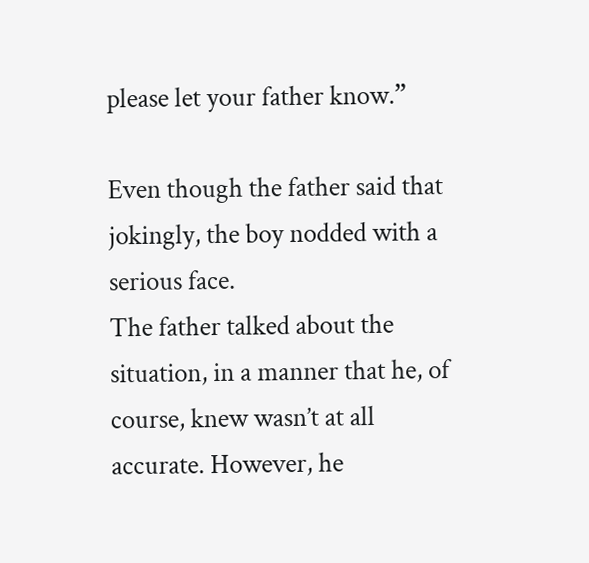please let your father know.”

Even though the father said that jokingly, the boy nodded with a serious face.
The father talked about the situation, in a manner that he, of course, knew wasn’t at all accurate. However, he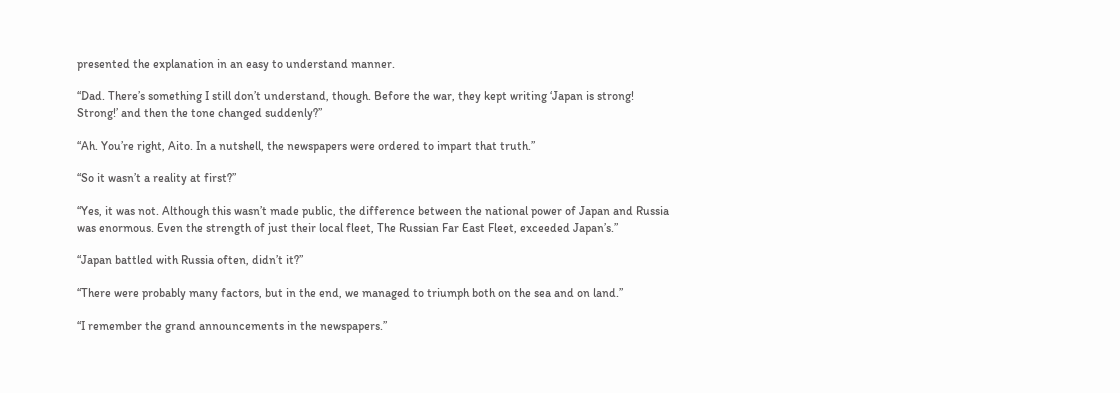presented the explanation in an easy to understand manner.

“Dad. There’s something I still don’t understand, though. Before the war, they kept writing ‘Japan is strong! Strong!’ and then the tone changed suddenly?”

“Ah. You’re right, Aito. In a nutshell, the newspapers were ordered to impart that truth.”

“So it wasn’t a reality at first?”

“Yes, it was not. Although this wasn’t made public, the difference between the national power of Japan and Russia was enormous. Even the strength of just their local fleet, The Russian Far East Fleet, exceeded Japan’s.”

“Japan battled with Russia often, didn’t it?”

“There were probably many factors, but in the end, we managed to triumph both on the sea and on land.”

“I remember the grand announcements in the newspapers.”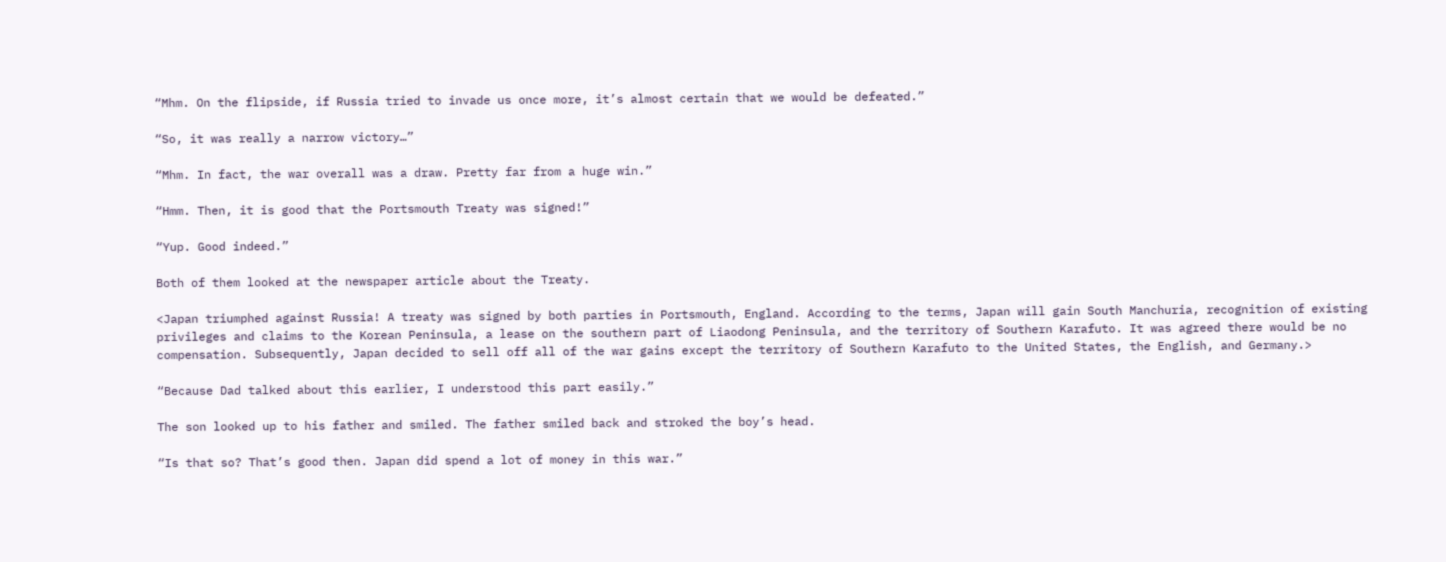“Mhm. On the flipside, if Russia tried to invade us once more, it’s almost certain that we would be defeated.”

“So, it was really a narrow victory…”

“Mhm. In fact, the war overall was a draw. Pretty far from a huge win.”

“Hmm. Then, it is good that the Portsmouth Treaty was signed!”

“Yup. Good indeed.”

Both of them looked at the newspaper article about the Treaty.

<Japan triumphed against Russia! A treaty was signed by both parties in Portsmouth, England. According to the terms, Japan will gain South Manchuria, recognition of existing privileges and claims to the Korean Peninsula, a lease on the southern part of Liaodong Peninsula, and the territory of Southern Karafuto. It was agreed there would be no compensation. Subsequently, Japan decided to sell off all of the war gains except the territory of Southern Karafuto to the United States, the English, and Germany.>

“Because Dad talked about this earlier, I understood this part easily.”

The son looked up to his father and smiled. The father smiled back and stroked the boy’s head.

“Is that so? That’s good then. Japan did spend a lot of money in this war.”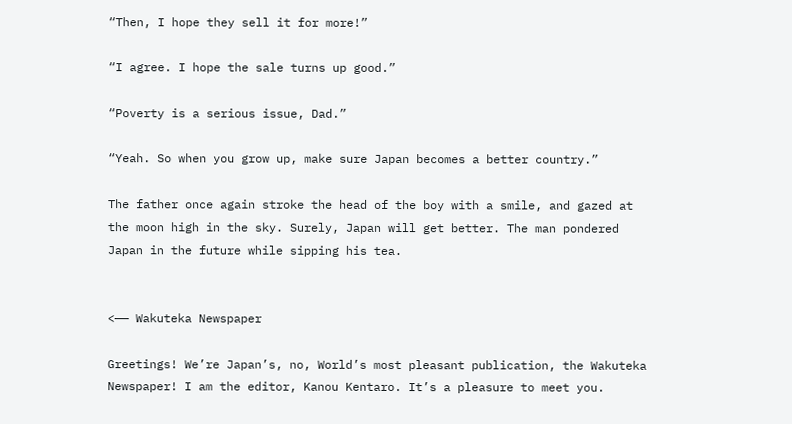“Then, I hope they sell it for more!”

“I agree. I hope the sale turns up good.”

“Poverty is a serious issue, Dad.”

“Yeah. So when you grow up, make sure Japan becomes a better country.”

The father once again stroke the head of the boy with a smile, and gazed at the moon high in the sky. Surely, Japan will get better. The man pondered Japan in the future while sipping his tea.


<—— Wakuteka Newspaper

Greetings! We’re Japan’s, no, World’s most pleasant publication, the Wakuteka Newspaper! I am the editor, Kanou Kentaro. It’s a pleasure to meet you.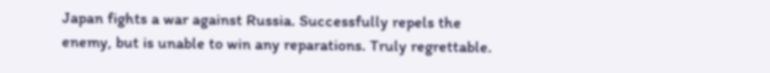Japan fights a war against Russia. Successfully repels the enemy, but is unable to win any reparations. Truly regrettable.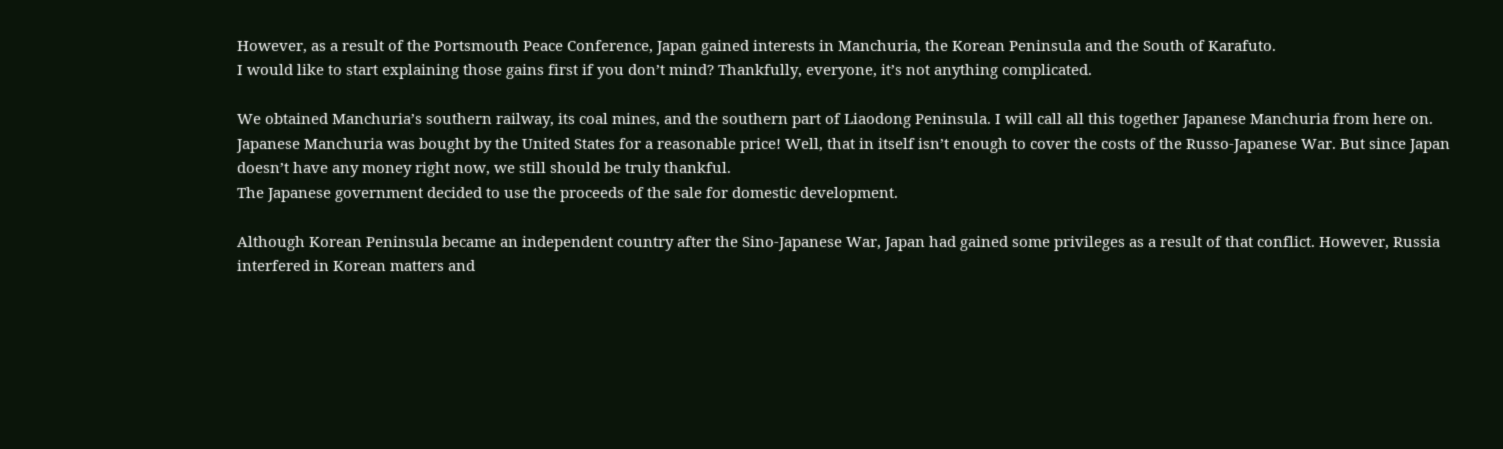However, as a result of the Portsmouth Peace Conference, Japan gained interests in Manchuria, the Korean Peninsula and the South of Karafuto.
I would like to start explaining those gains first if you don’t mind? Thankfully, everyone, it’s not anything complicated.

We obtained Manchuria’s southern railway, its coal mines, and the southern part of Liaodong Peninsula. I will call all this together Japanese Manchuria from here on.
Japanese Manchuria was bought by the United States for a reasonable price! Well, that in itself isn’t enough to cover the costs of the Russo-Japanese War. But since Japan doesn’t have any money right now, we still should be truly thankful.
The Japanese government decided to use the proceeds of the sale for domestic development.

Although Korean Peninsula became an independent country after the Sino-Japanese War, Japan had gained some privileges as a result of that conflict. However, Russia interfered in Korean matters and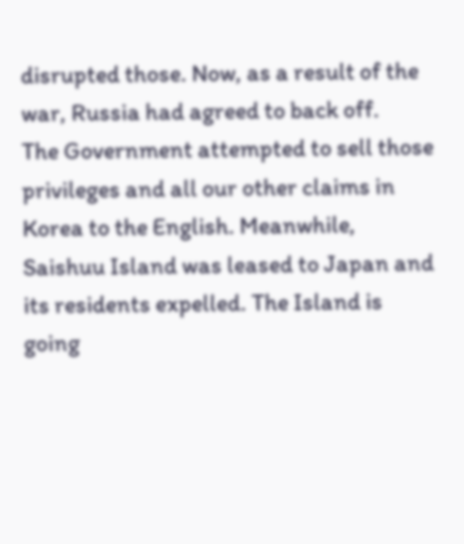disrupted those. Now, as a result of the war, Russia had agreed to back off.
The Government attempted to sell those privileges and all our other claims in Korea to the English. Meanwhile, Saishuu Island was leased to Japan and its residents expelled. The Island is going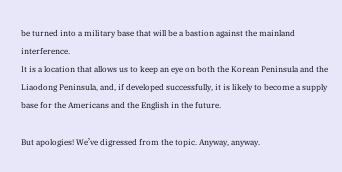be turned into a military base that will be a bastion against the mainland interference.
It is a location that allows us to keep an eye on both the Korean Peninsula and the Liaodong Peninsula, and, if developed successfully, it is likely to become a supply base for the Americans and the English in the future.

But apologies! We’ve digressed from the topic. Anyway, anyway.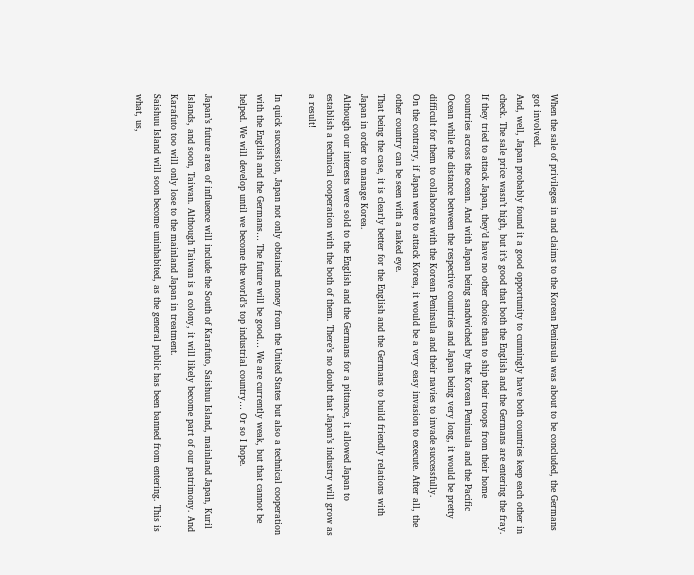When the sale of privileges in and claims to the Korean Peninsula was about to be concluded, the Germans got involved.
And, well, Japan probably found it a good opportunity to cunningly have both countries keep each other in check. The sale price wasn’t high, but it’s good that both the English and the Germans are entering the fray.
If they tried to attack Japan, they’d have no other choice than to ship their troops from their home countries across the ocean. And with Japan being sandwiched by the Korean Peninsula and the Pacific Ocean while the distance between the respective countries and Japan being very long, it would be pretty difficult for them to collaborate with the Korean Peninsula and their navies to invade successfully.
On the contrary, if Japan were to attack Korea, it would be a very easy invasion to execute. After all, the other country can be seen with a naked eye.
That being the case, it is clearly better for the English and the Germans to build friendly relations with Japan in order to manage Korea.
Although our interests were sold to the English and the Germans for a pittance, it allowed Japan to establish a technical cooperation with the both of them. There’s no doubt that Japan’s industry will grow as a result!

In quick succession, Japan not only obtained money from the United States but also a technical cooperation with the English and the Germans… The future will be good… We are currently weak, but that cannot be helped. We will develop until we become the world’s top industrial country… Or so I hope.

Japan’s future area of influence will include the South of Karafuto, Saishuu Island, mainland Japan, Kuril Islands, and soon, Taiwan. Although Taiwan is a colony, it will likely become part of our patrimony. And Karafuto too will only lose to the mainland Japan in treatment.
Saishuu Island will soon become uninhabited, as the general public has been banned from entering. This is what, us,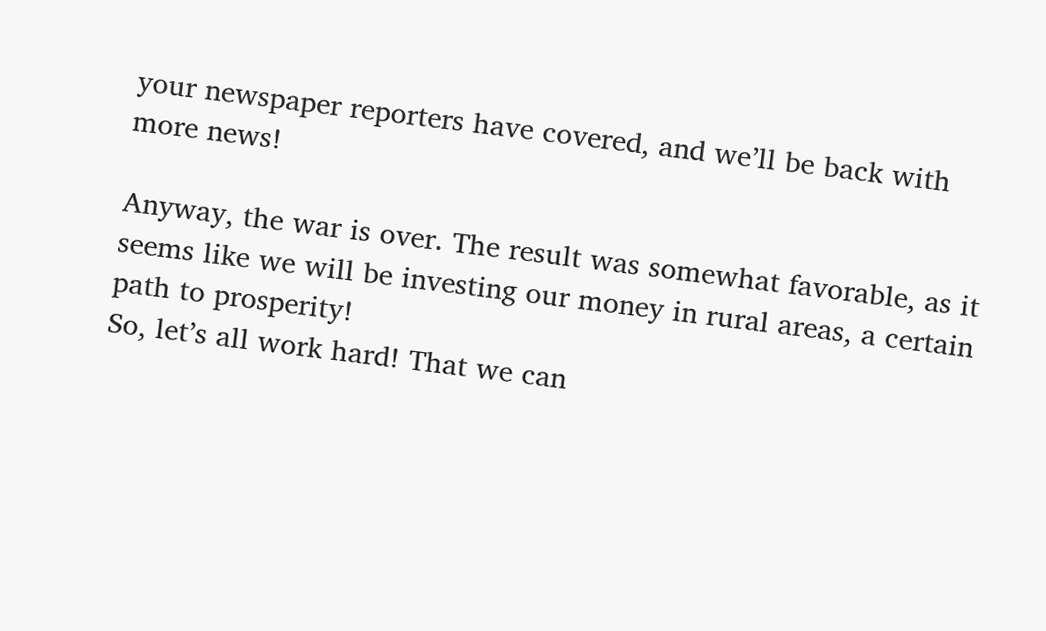your newspaper reporters have covered, and we’ll be back with more news!

Anyway, the war is over. The result was somewhat favorable, as it seems like we will be investing our money in rural areas, a certain path to prosperity!
So, let’s all work hard! That we can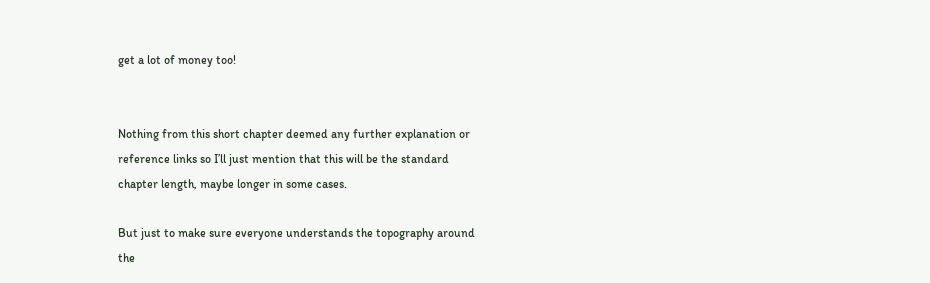get a lot of money too!


Nothing from this short chapter deemed any further explanation or reference links so I’ll just mention that this will be the standard chapter length, maybe longer in some cases.

But just to make sure everyone understands the topography around the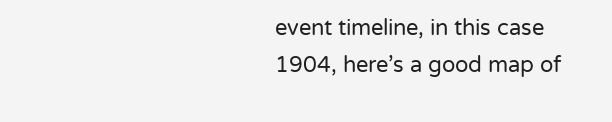event timeline, in this case 1904, here’s a good map of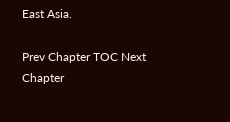East Asia.

Prev Chapter TOC Next Chapter